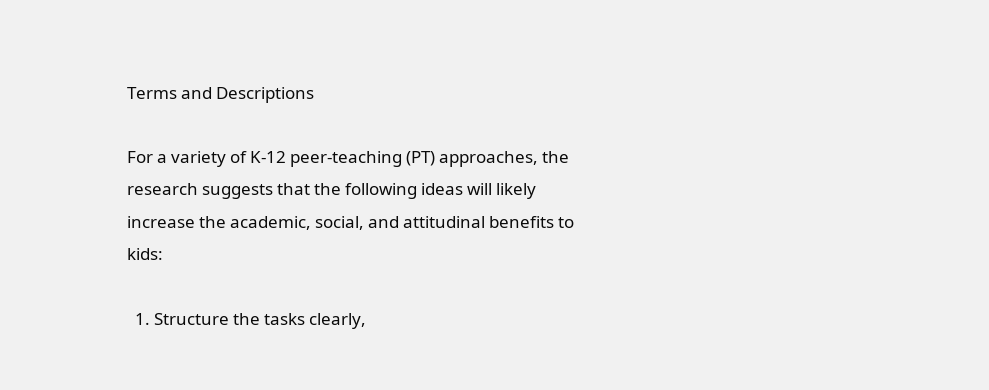Terms and Descriptions

For a variety of K-12 peer-teaching (PT) approaches, the research suggests that the following ideas will likely increase the academic, social, and attitudinal benefits to kids:

  1. Structure the tasks clearly,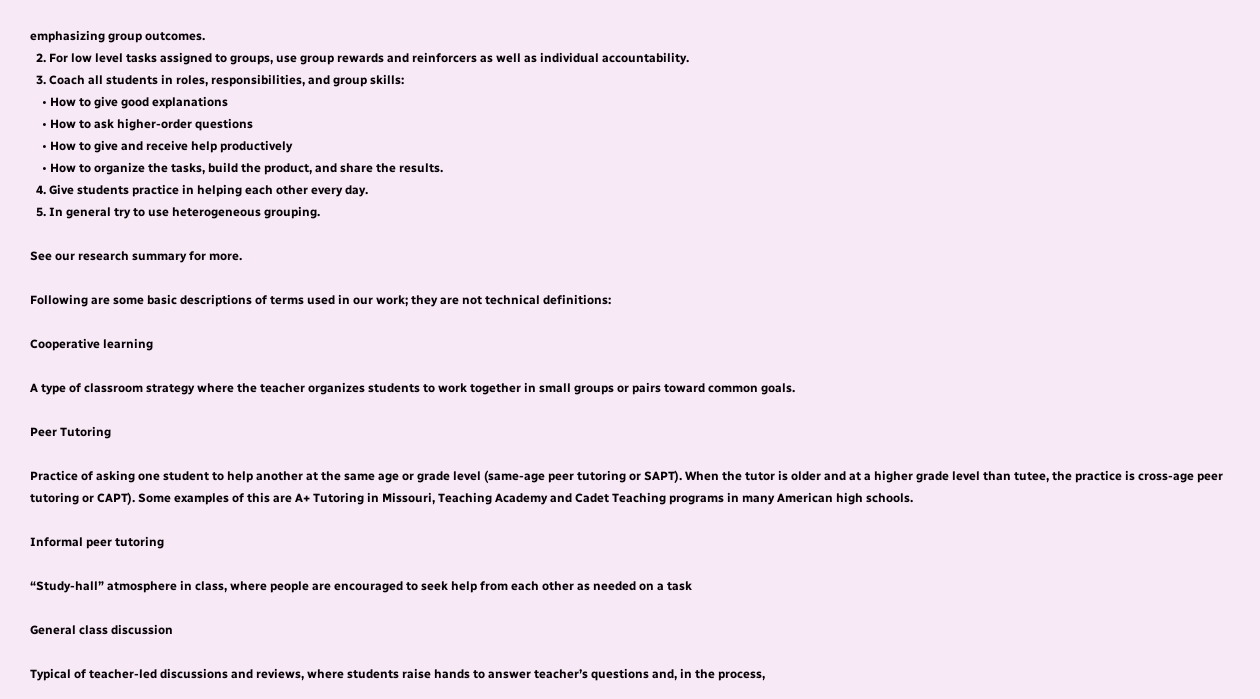emphasizing group outcomes.
  2. For low level tasks assigned to groups, use group rewards and reinforcers as well as individual accountability.
  3. Coach all students in roles, responsibilities, and group skills:
    • How to give good explanations
    • How to ask higher-order questions
    • How to give and receive help productively
    • How to organize the tasks, build the product, and share the results.
  4. Give students practice in helping each other every day.
  5. In general try to use heterogeneous grouping.

See our research summary for more.

Following are some basic descriptions of terms used in our work; they are not technical definitions:

Cooperative learning

A type of classroom strategy where the teacher organizes students to work together in small groups or pairs toward common goals.

Peer Tutoring

Practice of asking one student to help another at the same age or grade level (same-age peer tutoring or SAPT). When the tutor is older and at a higher grade level than tutee, the practice is cross-age peer tutoring or CAPT). Some examples of this are A+ Tutoring in Missouri, Teaching Academy and Cadet Teaching programs in many American high schools.

Informal peer tutoring

“Study-hall” atmosphere in class, where people are encouraged to seek help from each other as needed on a task

General class discussion

Typical of teacher-led discussions and reviews, where students raise hands to answer teacher’s questions and, in the process,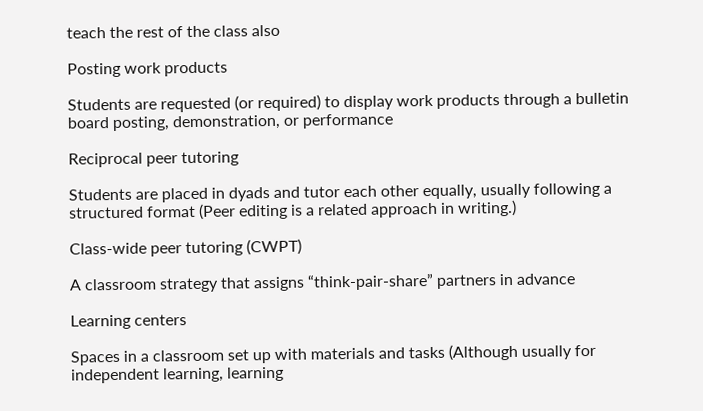teach the rest of the class also

Posting work products

Students are requested (or required) to display work products through a bulletin board posting, demonstration, or performance

Reciprocal peer tutoring

Students are placed in dyads and tutor each other equally, usually following a structured format (Peer editing is a related approach in writing.)

Class-wide peer tutoring (CWPT)

A classroom strategy that assigns “think-pair-share” partners in advance

Learning centers

Spaces in a classroom set up with materials and tasks (Although usually for independent learning, learning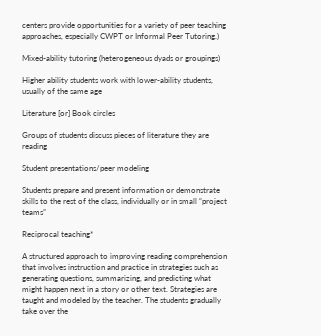centers provide opportunities for a variety of peer teaching approaches, especially CWPT or Informal Peer Tutoring.)

Mixed-ability tutoring (heterogeneous dyads or groupings)

Higher ability students work with lower-ability students, usually of the same age

Literature [or] Book circles

Groups of students discuss pieces of literature they are reading

Student presentations/peer modeling

Students prepare and present information or demonstrate skills to the rest of the class, individually or in small “project teams”

Reciprocal teaching*

A structured approach to improving reading comprehension that involves instruction and practice in strategies such as generating questions, summarizing, and predicting what might happen next in a story or other text. Strategies are taught and modeled by the teacher. The students gradually take over the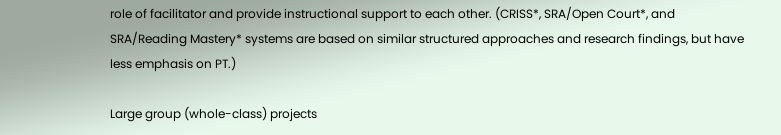role of facilitator and provide instructional support to each other. (CRISS*, SRA/Open Court*, and SRA/Reading Mastery* systems are based on similar structured approaches and research findings, but have less emphasis on PT.)

Large group (whole-class) projects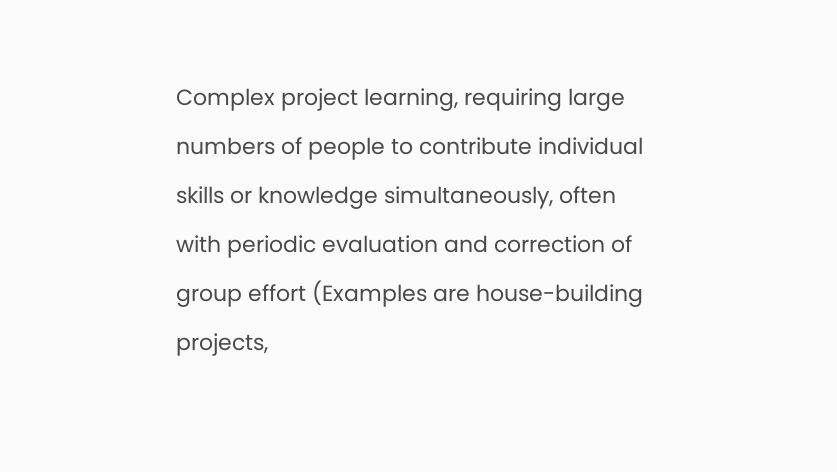Complex project learning, requiring large numbers of people to contribute individual skills or knowledge simultaneously, often with periodic evaluation and correction of group effort (Examples are house-building projects,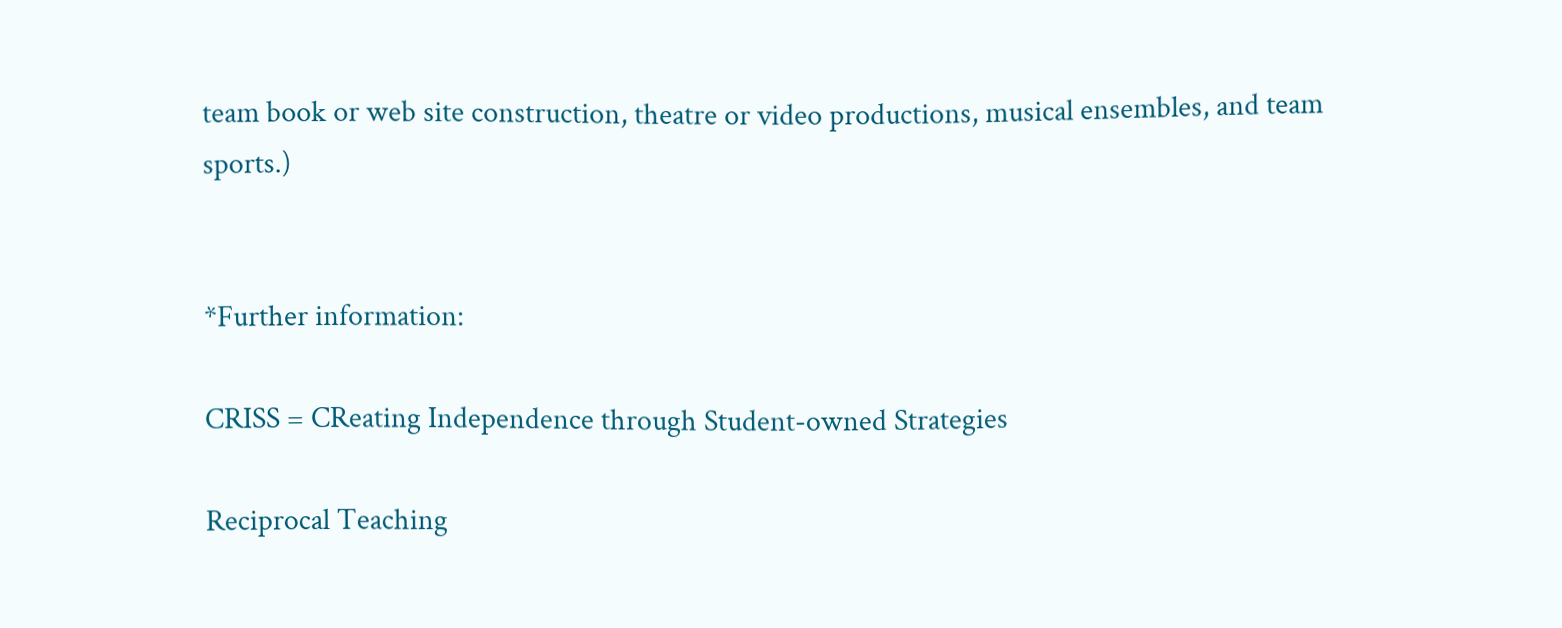team book or web site construction, theatre or video productions, musical ensembles, and team sports.)


*Further information:

CRISS = CReating Independence through Student-owned Strategies

Reciprocal Teaching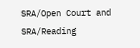SRA/Open Court and SRA/Reading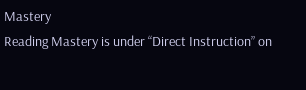Mastery
Reading Mastery is under “Direct Instruction” on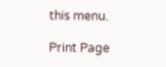this menu.

Print Page